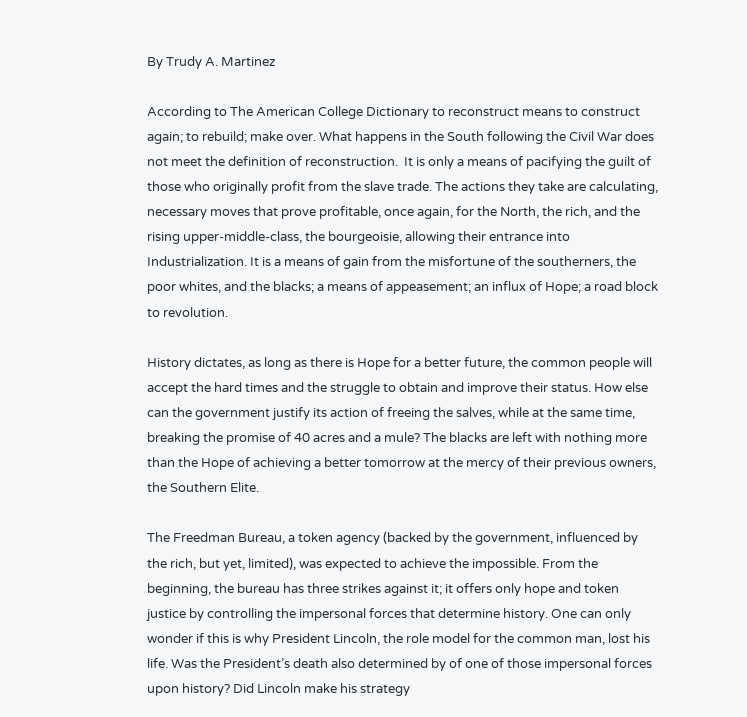By Trudy A. Martinez

According to The American College Dictionary to reconstruct means to construct again; to rebuild; make over. What happens in the South following the Civil War does not meet the definition of reconstruction.  It is only a means of pacifying the guilt of those who originally profit from the slave trade. The actions they take are calculating, necessary moves that prove profitable, once again, for the North, the rich, and the rising upper-middle-class, the bourgeoisie, allowing their entrance into Industrialization. It is a means of gain from the misfortune of the southerners, the poor whites, and the blacks; a means of appeasement; an influx of Hope; a road block to revolution.

History dictates, as long as there is Hope for a better future, the common people will accept the hard times and the struggle to obtain and improve their status. How else can the government justify its action of freeing the salves, while at the same time, breaking the promise of 40 acres and a mule? The blacks are left with nothing more than the Hope of achieving a better tomorrow at the mercy of their previous owners, the Southern Elite.

The Freedman Bureau, a token agency (backed by the government, influenced by the rich, but yet, limited), was expected to achieve the impossible. From the beginning, the bureau has three strikes against it; it offers only hope and token justice by controlling the impersonal forces that determine history. One can only wonder if this is why President Lincoln, the role model for the common man, lost his life. Was the President’s death also determined by of one of those impersonal forces upon history? Did Lincoln make his strategy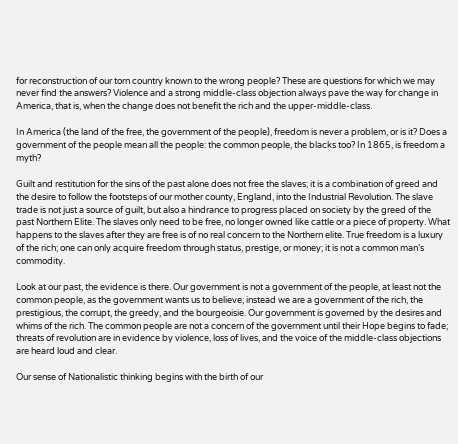for reconstruction of our torn country known to the wrong people? These are questions for which we may never find the answers? Violence and a strong middle-class objection always pave the way for change in America, that is, when the change does not benefit the rich and the upper-middle-class.

In America (the land of the free, the government of the people), freedom is never a problem, or is it? Does a government of the people mean all the people: the common people, the blacks too? In 1865, is freedom a myth?

Guilt and restitution for the sins of the past alone does not free the slaves; it is a combination of greed and the desire to follow the footsteps of our mother county, England, into the Industrial Revolution. The slave trade is not just a source of guilt, but also a hindrance to progress placed on society by the greed of the past Northern Elite. The slaves only need to be free, no longer owned like cattle or a piece of property. What happens to the slaves after they are free is of no real concern to the Northern elite. True freedom is a luxury of the rich; one can only acquire freedom through status, prestige, or money; it is not a common man’s commodity.

Look at our past, the evidence is there. Our government is not a government of the people, at least not the common people, as the government wants us to believe; instead we are a government of the rich, the prestigious, the corrupt, the greedy, and the bourgeoisie. Our government is governed by the desires and whims of the rich. The common people are not a concern of the government until their Hope begins to fade; threats of revolution are in evidence by violence, loss of lives, and the voice of the middle-class objections are heard loud and clear.

Our sense of Nationalistic thinking begins with the birth of our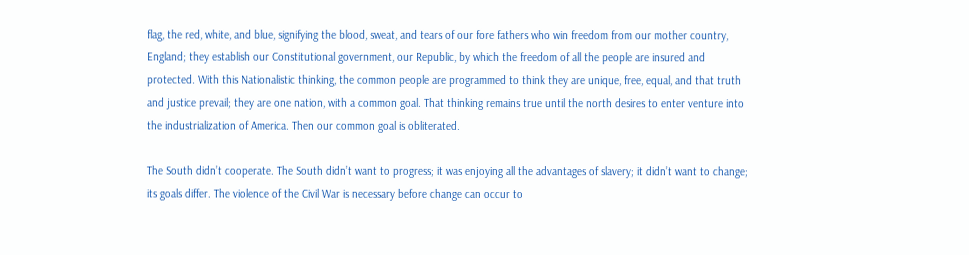flag, the red, white, and blue, signifying the blood, sweat, and tears of our fore fathers who win freedom from our mother country, England; they establish our Constitutional government, our Republic, by which the freedom of all the people are insured and protected. With this Nationalistic thinking, the common people are programmed to think they are unique, free, equal, and that truth and justice prevail; they are one nation, with a common goal. That thinking remains true until the north desires to enter venture into the industrialization of America. Then our common goal is obliterated.

The South didn’t cooperate. The South didn’t want to progress; it was enjoying all the advantages of slavery; it didn’t want to change; its goals differ. The violence of the Civil War is necessary before change can occur to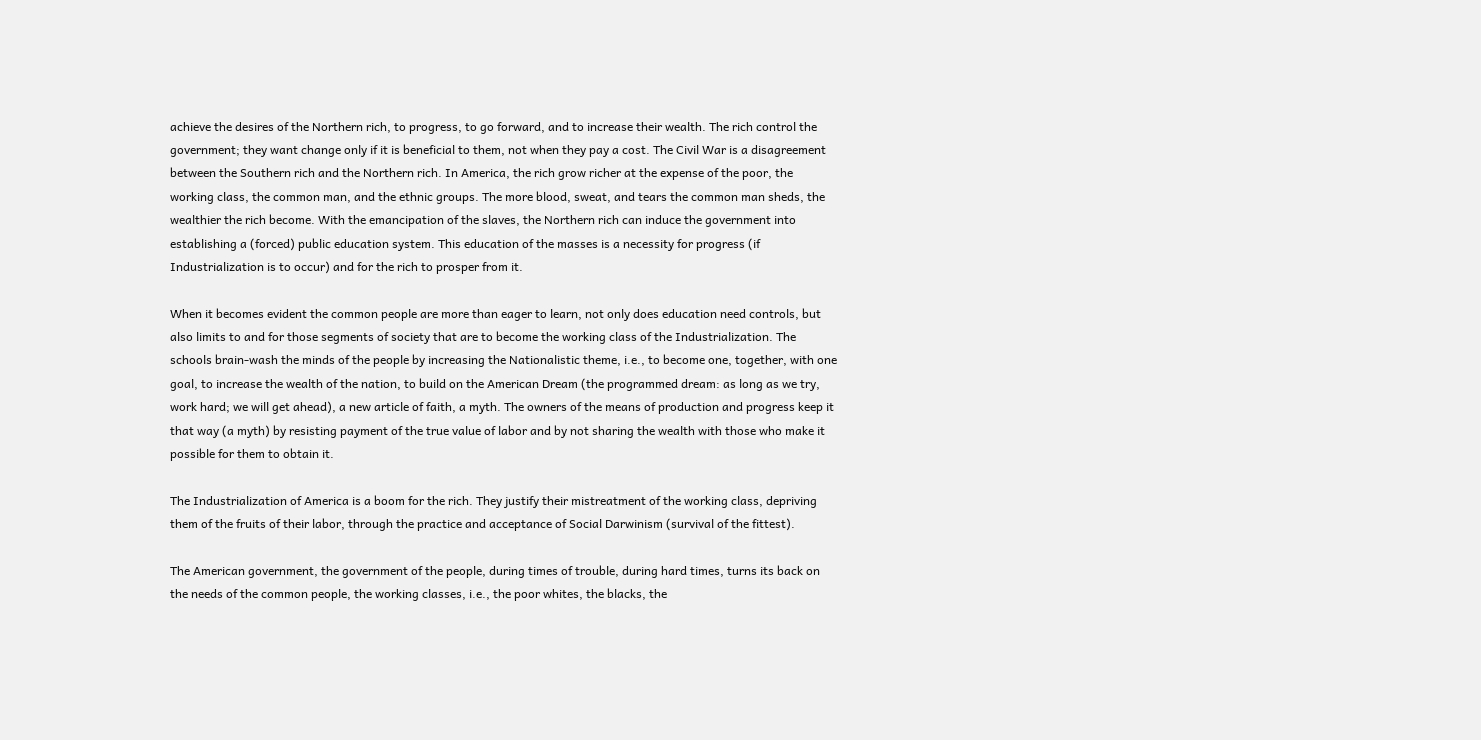achieve the desires of the Northern rich, to progress, to go forward, and to increase their wealth. The rich control the government; they want change only if it is beneficial to them, not when they pay a cost. The Civil War is a disagreement between the Southern rich and the Northern rich. In America, the rich grow richer at the expense of the poor, the working class, the common man, and the ethnic groups. The more blood, sweat, and tears the common man sheds, the wealthier the rich become. With the emancipation of the slaves, the Northern rich can induce the government into establishing a (forced) public education system. This education of the masses is a necessity for progress (if Industrialization is to occur) and for the rich to prosper from it.

When it becomes evident the common people are more than eager to learn, not only does education need controls, but also limits to and for those segments of society that are to become the working class of the Industrialization. The schools brain-wash the minds of the people by increasing the Nationalistic theme, i.e., to become one, together, with one goal, to increase the wealth of the nation, to build on the American Dream (the programmed dream: as long as we try, work hard; we will get ahead), a new article of faith, a myth. The owners of the means of production and progress keep it that way (a myth) by resisting payment of the true value of labor and by not sharing the wealth with those who make it possible for them to obtain it.

The Industrialization of America is a boom for the rich. They justify their mistreatment of the working class, depriving them of the fruits of their labor, through the practice and acceptance of Social Darwinism (survival of the fittest).

The American government, the government of the people, during times of trouble, during hard times, turns its back on the needs of the common people, the working classes, i.e., the poor whites, the blacks, the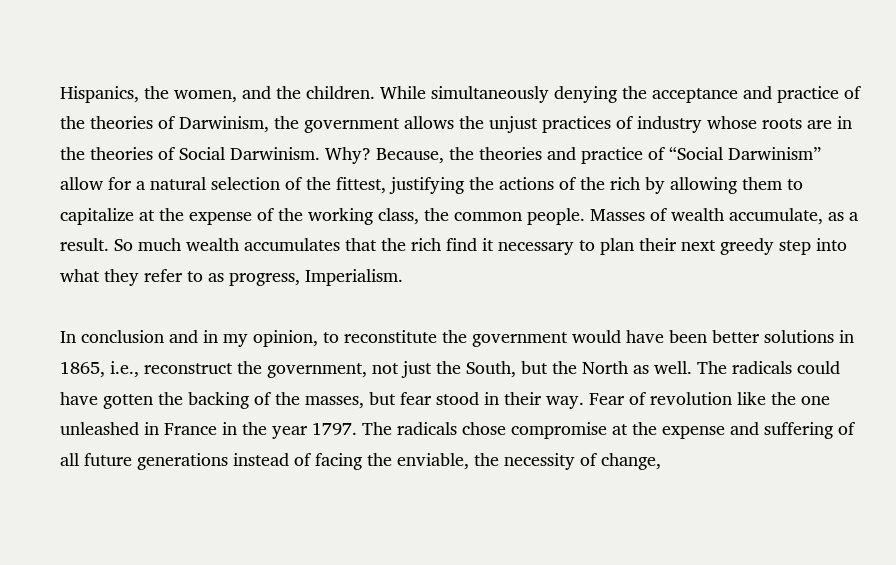Hispanics, the women, and the children. While simultaneously denying the acceptance and practice of the theories of Darwinism, the government allows the unjust practices of industry whose roots are in the theories of Social Darwinism. Why? Because, the theories and practice of “Social Darwinism” allow for a natural selection of the fittest, justifying the actions of the rich by allowing them to capitalize at the expense of the working class, the common people. Masses of wealth accumulate, as a result. So much wealth accumulates that the rich find it necessary to plan their next greedy step into what they refer to as progress, Imperialism.

In conclusion and in my opinion, to reconstitute the government would have been better solutions in 1865, i.e., reconstruct the government, not just the South, but the North as well. The radicals could have gotten the backing of the masses, but fear stood in their way. Fear of revolution like the one unleashed in France in the year 1797. The radicals chose compromise at the expense and suffering of all future generations instead of facing the enviable, the necessity of change,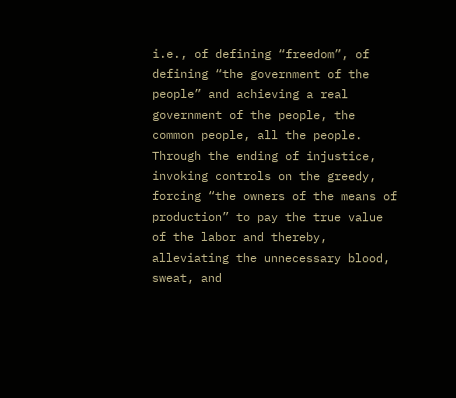i.e., of defining “freedom”, of defining “the government of the people” and achieving a real government of the people, the common people, all the people. Through the ending of injustice, invoking controls on the greedy, forcing “the owners of the means of production” to pay the true value of the labor and thereby, alleviating the unnecessary blood, sweat, and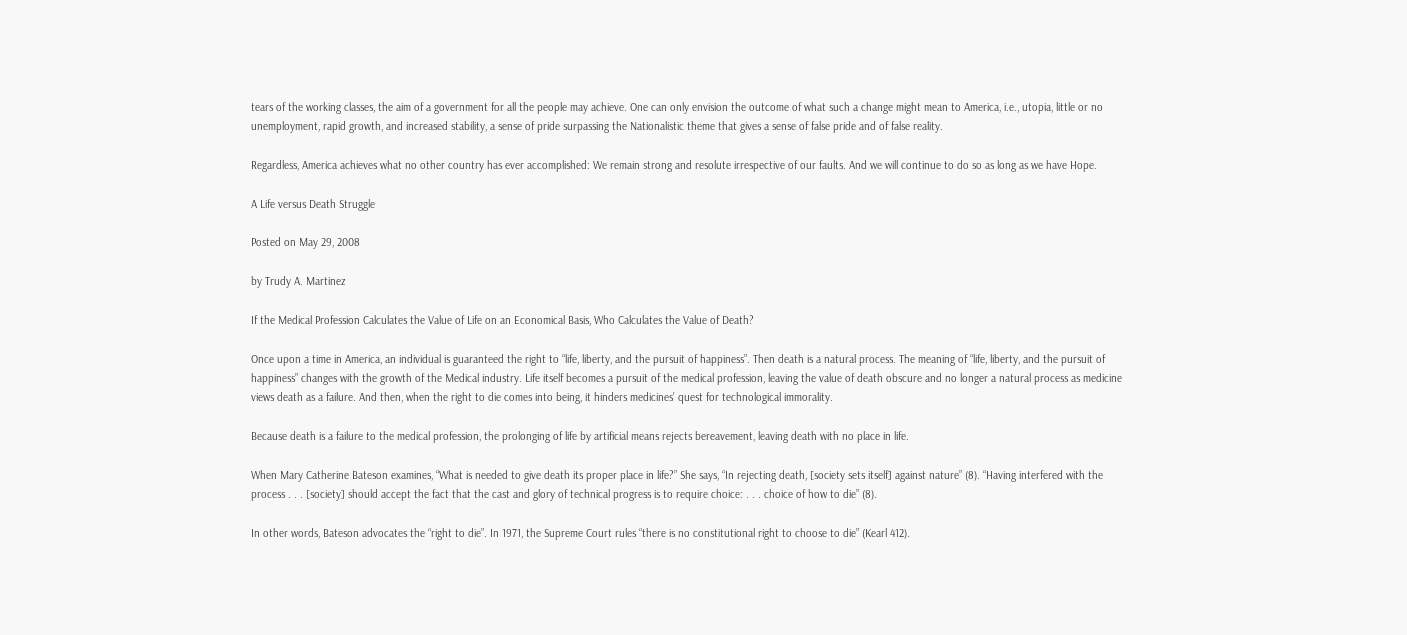tears of the working classes, the aim of a government for all the people may achieve. One can only envision the outcome of what such a change might mean to America, i.e., utopia, little or no unemployment, rapid growth, and increased stability, a sense of pride surpassing the Nationalistic theme that gives a sense of false pride and of false reality.

Regardless, America achieves what no other country has ever accomplished: We remain strong and resolute irrespective of our faults. And we will continue to do so as long as we have Hope.

A Life versus Death Struggle

Posted on May 29, 2008

by Trudy A. Martinez

If the Medical Profession Calculates the Value of Life on an Economical Basis, Who Calculates the Value of Death?

Once upon a time in America, an individual is guaranteed the right to “life, liberty, and the pursuit of happiness”. Then death is a natural process. The meaning of “life, liberty, and the pursuit of happiness” changes with the growth of the Medical industry. Life itself becomes a pursuit of the medical profession, leaving the value of death obscure and no longer a natural process as medicine views death as a failure. And then, when the right to die comes into being, it hinders medicines’ quest for technological immorality.

Because death is a failure to the medical profession, the prolonging of life by artificial means rejects bereavement, leaving death with no place in life.

When Mary Catherine Bateson examines, “What is needed to give death its proper place in life?” She says, “In rejecting death, [society sets itself] against nature” (8). “Having interfered with the process . . . [society] should accept the fact that the cast and glory of technical progress is to require choice: . . . choice of how to die” (8).

In other words, Bateson advocates the “right to die”. In 1971, the Supreme Court rules “there is no constitutional right to choose to die” (Kearl 412).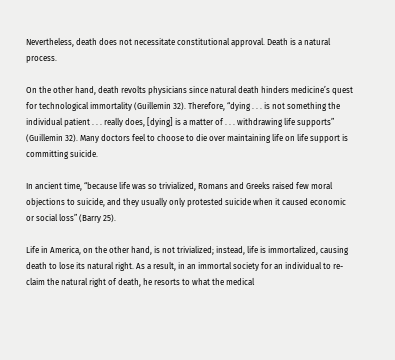Nevertheless, death does not necessitate constitutional approval. Death is a natural process.

On the other hand, death revolts physicians since natural death hinders medicine’s quest for technological immortality (Guillemin 32). Therefore, “dying . . . is not something the individual patient . . . really does, [dying] is a matter of . . . withdrawing life supports” (Guillemin 32). Many doctors feel to choose to die over maintaining life on life support is committing suicide.

In ancient time, “because life was so trivialized, Romans and Greeks raised few moral objections to suicide, and they usually only protested suicide when it caused economic or social loss” (Barry 25).

Life in America, on the other hand, is not trivialized; instead, life is immortalized, causing death to lose its natural right. As a result, in an immortal society for an individual to re-claim the natural right of death, he resorts to what the medical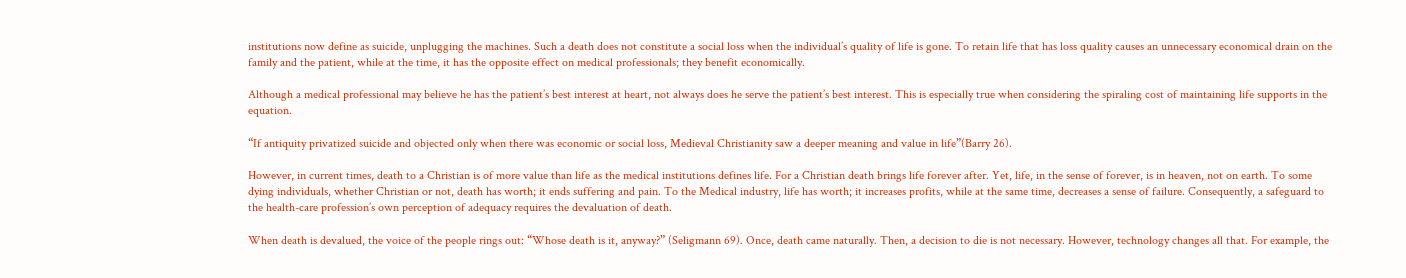institutions now define as suicide, unplugging the machines. Such a death does not constitute a social loss when the individual’s quality of life is gone. To retain life that has loss quality causes an unnecessary economical drain on the family and the patient, while at the time, it has the opposite effect on medical professionals; they benefit economically.

Although a medical professional may believe he has the patient’s best interest at heart, not always does he serve the patient’s best interest. This is especially true when considering the spiraling cost of maintaining life supports in the equation.

“If antiquity privatized suicide and objected only when there was economic or social loss, Medieval Christianity saw a deeper meaning and value in life”(Barry 26).

However, in current times, death to a Christian is of more value than life as the medical institutions defines life. For a Christian death brings life forever after. Yet, life, in the sense of forever, is in heaven, not on earth. To some dying individuals, whether Christian or not, death has worth; it ends suffering and pain. To the Medical industry, life has worth; it increases profits, while at the same time, decreases a sense of failure. Consequently, a safeguard to the health-care profession’s own perception of adequacy requires the devaluation of death.

When death is devalued, the voice of the people rings out: “Whose death is it, anyway?” (Seligmann 69). Once, death came naturally. Then, a decision to die is not necessary. However, technology changes all that. For example, the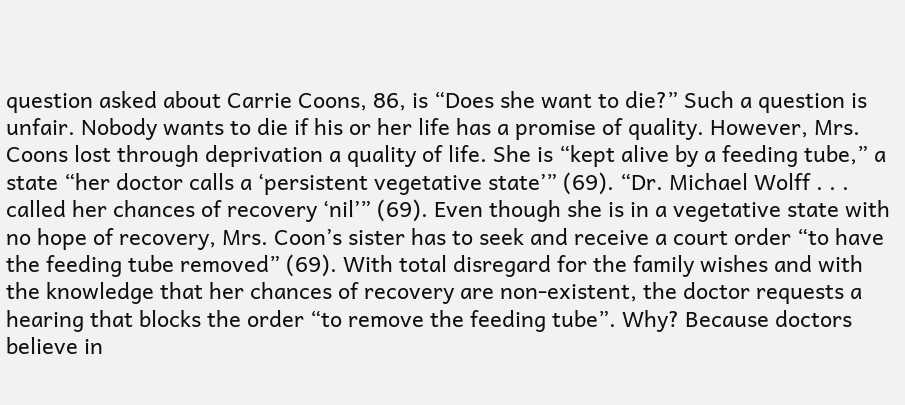question asked about Carrie Coons, 86, is “Does she want to die?” Such a question is unfair. Nobody wants to die if his or her life has a promise of quality. However, Mrs. Coons lost through deprivation a quality of life. She is “kept alive by a feeding tube,” a state “her doctor calls a ‘persistent vegetative state’” (69). “Dr. Michael Wolff . . . called her chances of recovery ‘nil’” (69). Even though she is in a vegetative state with no hope of recovery, Mrs. Coon’s sister has to seek and receive a court order “to have the feeding tube removed” (69). With total disregard for the family wishes and with the knowledge that her chances of recovery are non-existent, the doctor requests a hearing that blocks the order “to remove the feeding tube”. Why? Because doctors believe in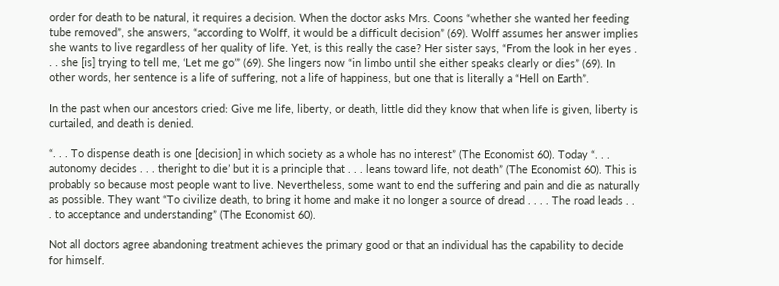order for death to be natural, it requires a decision. When the doctor asks Mrs. Coons “whether she wanted her feeding tube removed”, she answers, “according to Wolff, it would be a difficult decision” (69). Wolff assumes her answer implies she wants to live regardless of her quality of life. Yet, is this really the case? Her sister says, “From the look in her eyes . . . she [is] trying to tell me, ‘Let me go’” (69). She lingers now “in limbo until she either speaks clearly or dies” (69). In other words, her sentence is a life of suffering, not a life of happiness, but one that is literally a “Hell on Earth”.

In the past when our ancestors cried: Give me life, liberty, or death, little did they know that when life is given, liberty is curtailed, and death is denied.

“. . . To dispense death is one [decision] in which society as a whole has no interest” (The Economist 60). Today “. . . autonomy decides . . . theright to die’ but it is a principle that . . . leans toward life, not death” (The Economist 60). This is probably so because most people want to live. Nevertheless, some want to end the suffering and pain and die as naturally as possible. They want “To civilize death, to bring it home and make it no longer a source of dread . . . . The road leads . . . to acceptance and understanding” (The Economist 60).

Not all doctors agree abandoning treatment achieves the primary good or that an individual has the capability to decide for himself.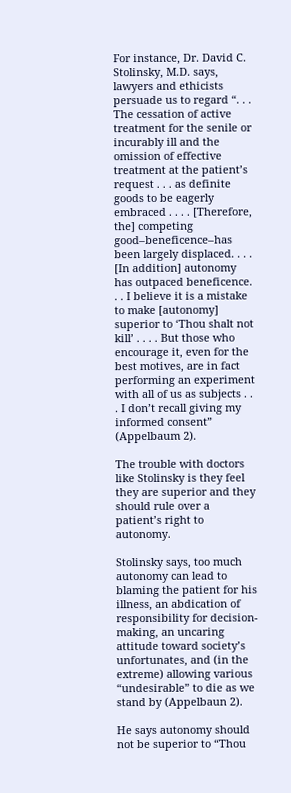For instance, Dr. David C. Stolinsky, M.D. says, lawyers and ethicists persuade us to regard “. . . The cessation of active treatment for the senile or incurably ill and the omission of effective treatment at the patient’s request . . . as definite goods to be eagerly embraced . . . . [Therefore, the] competing good–beneficence–has been largely displaced. . . . [In addition] autonomy has outpaced beneficence. . . I believe it is a mistake to make [autonomy] superior to ‘Thou shalt not kill’ . . . . But those who encourage it, even for the best motives, are in fact performing an experiment with all of us as subjects . . . I don’t recall giving my informed consent” (Appelbaum 2).

The trouble with doctors like Stolinsky is they feel they are superior and they should rule over a patient’s right to autonomy.

Stolinsky says, too much autonomy can lead to blaming the patient for his illness, an abdication of responsibility for decision-making, an uncaring attitude toward society’s unfortunates, and (in the extreme) allowing various “undesirable” to die as we stand by (Appelbaun 2).

He says autonomy should not be superior to “Thou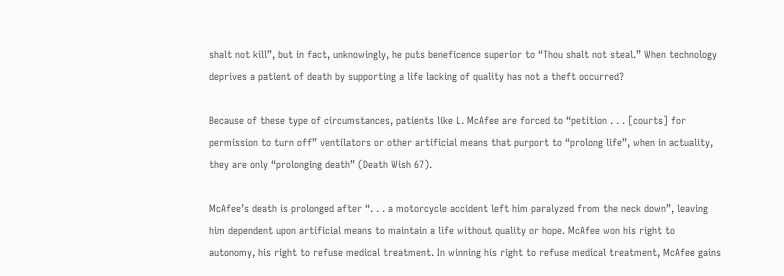shalt not kill”, but in fact, unknowingly, he puts beneficence superior to “Thou shalt not steal.” When technology deprives a patient of death by supporting a life lacking of quality has not a theft occurred?

Because of these type of circumstances, patients like L. McAfee are forced to “petition . . . [courts] for permission to turn off” ventilators or other artificial means that purport to “prolong life”, when in actuality, they are only “prolonging death” (Death Wish 67).

McAfee’s death is prolonged after “. . . a motorcycle accident left him paralyzed from the neck down”, leaving him dependent upon artificial means to maintain a life without quality or hope. McAfee won his right to autonomy, his right to refuse medical treatment. In winning his right to refuse medical treatment, McAfee gains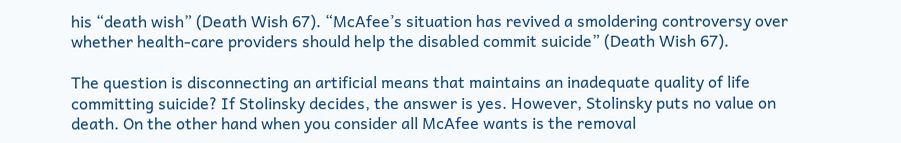his “death wish” (Death Wish 67). “McAfee’s situation has revived a smoldering controversy over whether health-care providers should help the disabled commit suicide” (Death Wish 67).

The question is disconnecting an artificial means that maintains an inadequate quality of life committing suicide? If Stolinsky decides, the answer is yes. However, Stolinsky puts no value on death. On the other hand when you consider all McAfee wants is the removal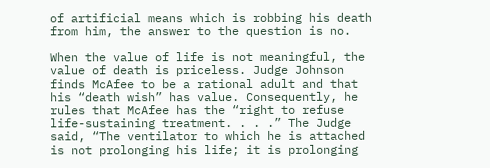of artificial means which is robbing his death from him, the answer to the question is no.

When the value of life is not meaningful, the value of death is priceless. Judge Johnson finds McAfee to be a rational adult and that his “death wish” has value. Consequently, he rules that McAfee has the “right to refuse life-sustaining treatment. . . .” The Judge said, “The ventilator to which he is attached is not prolonging his life; it is prolonging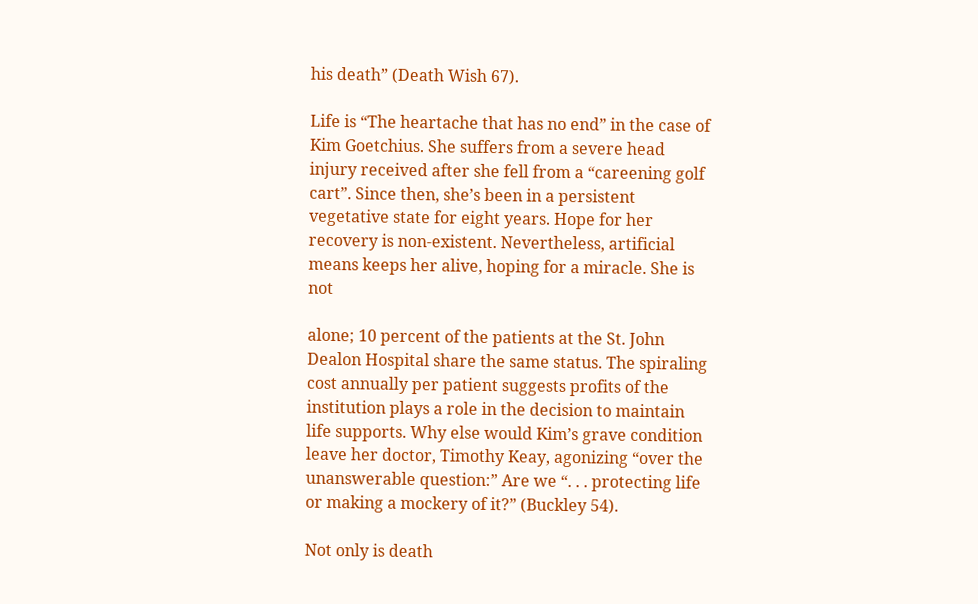his death” (Death Wish 67).

Life is “The heartache that has no end” in the case of Kim Goetchius. She suffers from a severe head injury received after she fell from a “careening golf cart”. Since then, she’s been in a persistent vegetative state for eight years. Hope for her recovery is non-existent. Nevertheless, artificial means keeps her alive, hoping for a miracle. She is not

alone; 10 percent of the patients at the St. John Dealon Hospital share the same status. The spiraling cost annually per patient suggests profits of the institution plays a role in the decision to maintain life supports. Why else would Kim’s grave condition leave her doctor, Timothy Keay, agonizing “over the unanswerable question:” Are we “. . . protecting life or making a mockery of it?” (Buckley 54).

Not only is death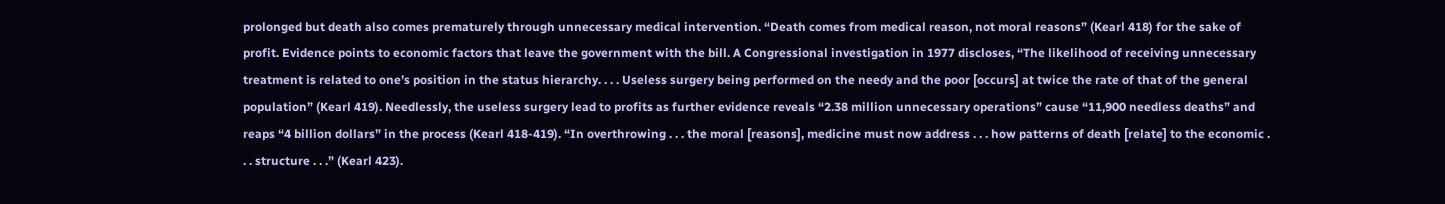prolonged but death also comes prematurely through unnecessary medical intervention. “Death comes from medical reason, not moral reasons” (Kearl 418) for the sake of profit. Evidence points to economic factors that leave the government with the bill. A Congressional investigation in 1977 discloses, “The likelihood of receiving unnecessary treatment is related to one’s position in the status hierarchy. . . . Useless surgery being performed on the needy and the poor [occurs] at twice the rate of that of the general population” (Kearl 419). Needlessly, the useless surgery lead to profits as further evidence reveals “2.38 million unnecessary operations” cause “11,900 needless deaths” and reaps “4 billion dollars” in the process (Kearl 418-419). “In overthrowing . . . the moral [reasons], medicine must now address . . . how patterns of death [relate] to the economic . . . structure . . .” (Kearl 423).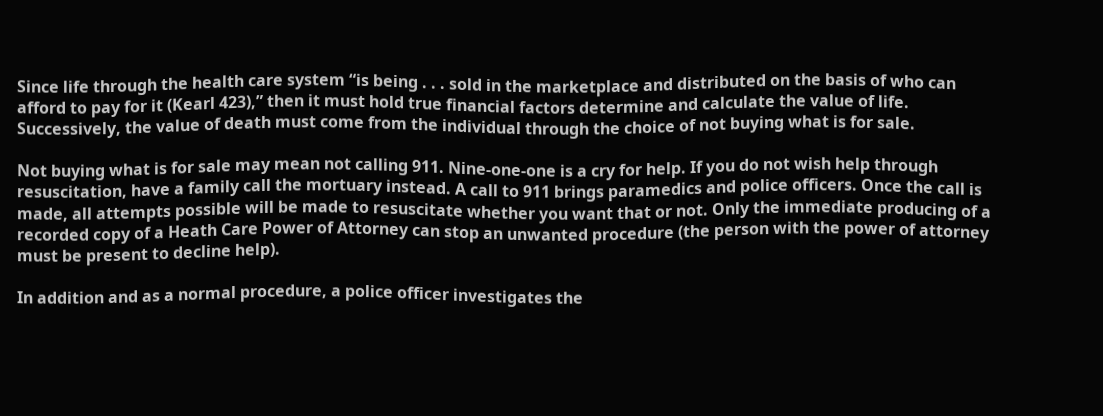Since life through the health care system “is being . . . sold in the marketplace and distributed on the basis of who can afford to pay for it (Kearl 423),” then it must hold true financial factors determine and calculate the value of life. Successively, the value of death must come from the individual through the choice of not buying what is for sale.

Not buying what is for sale may mean not calling 911. Nine-one-one is a cry for help. If you do not wish help through resuscitation, have a family call the mortuary instead. A call to 911 brings paramedics and police officers. Once the call is made, all attempts possible will be made to resuscitate whether you want that or not. Only the immediate producing of a recorded copy of a Heath Care Power of Attorney can stop an unwanted procedure (the person with the power of attorney must be present to decline help).

In addition and as a normal procedure, a police officer investigates the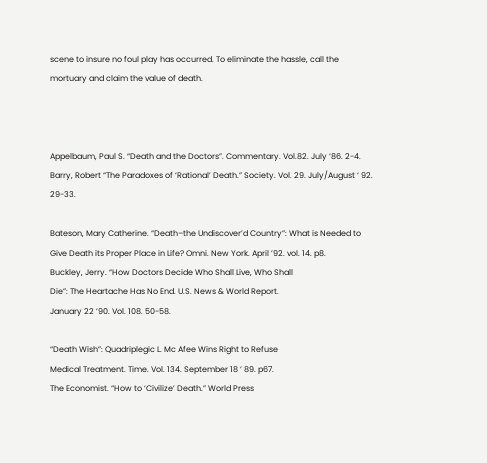scene to insure no foul play has occurred. To eliminate the hassle, call the mortuary and claim the value of death.



Appelbaum, Paul S. “Death and the Doctors”. Commentary. Vol.82. July ‘86. 2-4.
Barry, Robert “The Paradoxes of ‘Rational’ Death.” Society. Vol. 29. July/August ‘ 92. 29-33.

Bateson, Mary Catherine. “Death–the Undiscover’d Country”: What is Needed to Give Death its Proper Place in Life? Omni. New York. April ’92. vol. 14. p8.
Buckley, Jerry. “How Doctors Decide Who Shall Live, Who Shall
Die”: The Heartache Has No End. U.S. News & World Report.
January 22 ’90. Vol. 108. 50-58.

“Death Wish”: Quadriplegic L. Mc Afee Wins Right to Refuse
Medical Treatment. Time. Vol. 134. September 18 ‘ 89. p67.
The Economist. “How to ‘Civilize’ Death.” World Press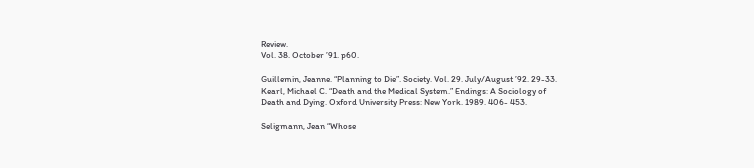Review.
Vol. 38. October ’91. p60.

Guillemin, Jeanne. “Planning to Die”. Society. Vol. 29. July/August ’92. 29-33.
Kearl, Michael C. “Death and the Medical System.” Endings: A Sociology of Death and Dying. Oxford University Press: New York. 1989. 406- 453.

Seligmann, Jean “Whose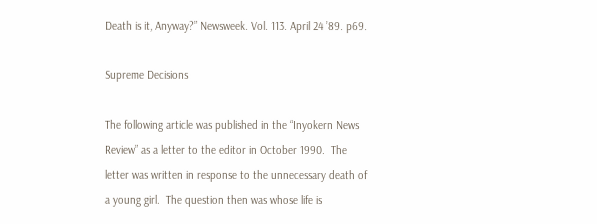Death is it, Anyway?” Newsweek. Vol. 113. April 24 ’89. p69.

Supreme Decisions

The following article was published in the “Inyokern News Review” as a letter to the editor in October 1990.  The letter was written in response to the unnecessary death of a young girl.  The question then was whose life is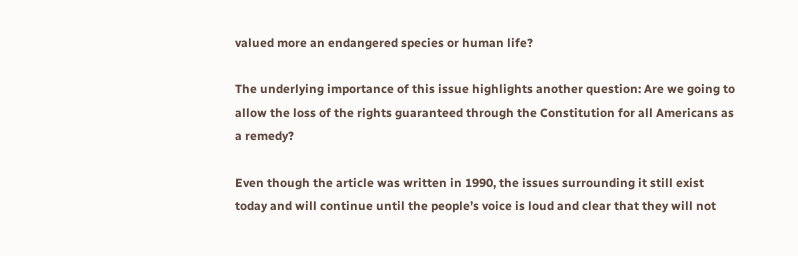valued more an endangered species or human life?

The underlying importance of this issue highlights another question: Are we going to allow the loss of the rights guaranteed through the Constitution for all Americans as a remedy?

Even though the article was written in 1990, the issues surrounding it still exist today and will continue until the people’s voice is loud and clear that they will not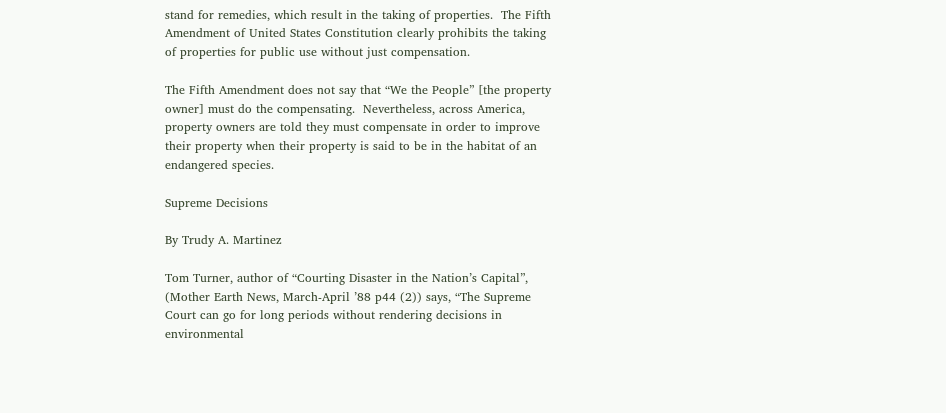stand for remedies, which result in the taking of properties.  The Fifth Amendment of United States Constitution clearly prohibits the taking of properties for public use without just compensation.

The Fifth Amendment does not say that “We the People” [the property owner] must do the compensating.  Nevertheless, across America, property owners are told they must compensate in order to improve their property when their property is said to be in the habitat of an endangered species.

Supreme Decisions

By Trudy A. Martinez

Tom Turner, author of “Courting Disaster in the Nation’s Capital”, (Mother Earth News, March-April ’88 p44 (2)) says, “The Supreme Court can go for long periods without rendering decisions in environmental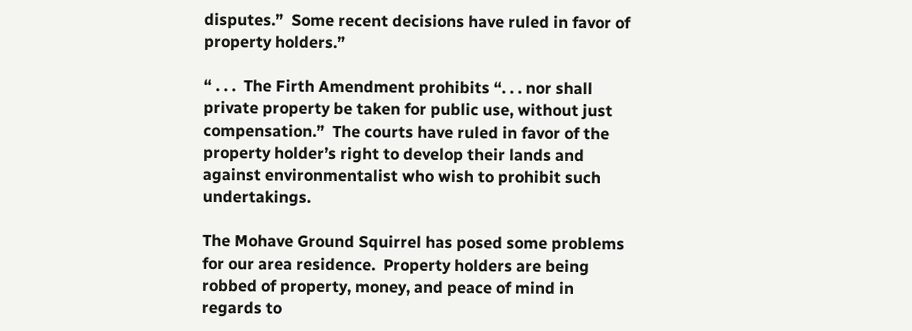disputes.”  Some recent decisions have ruled in favor of property holders.”

“ . . .  The Firth Amendment prohibits “. . . nor shall private property be taken for public use, without just compensation.”  The courts have ruled in favor of the property holder’s right to develop their lands and against environmentalist who wish to prohibit such undertakings.

The Mohave Ground Squirrel has posed some problems for our area residence.  Property holders are being robbed of property, money, and peace of mind in regards to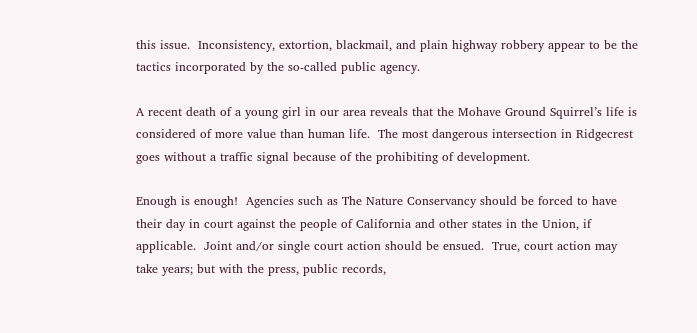this issue.  Inconsistency, extortion, blackmail, and plain highway robbery appear to be the tactics incorporated by the so-called public agency.

A recent death of a young girl in our area reveals that the Mohave Ground Squirrel’s life is considered of more value than human life.  The most dangerous intersection in Ridgecrest goes without a traffic signal because of the prohibiting of development.

Enough is enough!  Agencies such as The Nature Conservancy should be forced to have their day in court against the people of California and other states in the Union, if applicable.  Joint and/or single court action should be ensued.  True, court action may take years; but with the press, public records,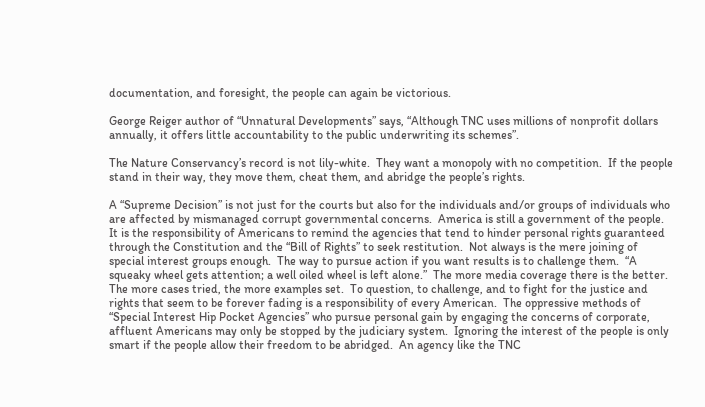documentation, and foresight, the people can again be victorious.

George Reiger author of “Unnatural Developments” says, “Although TNC uses millions of nonprofit dollars annually, it offers little accountability to the public underwriting its schemes”.

The Nature Conservancy’s record is not lily-white.  They want a monopoly with no competition.  If the people stand in their way, they move them, cheat them, and abridge the people’s rights.

A “Supreme Decision” is not just for the courts but also for the individuals and/or groups of individuals who are affected by mismanaged corrupt governmental concerns.  America is still a government of the people.  It is the responsibility of Americans to remind the agencies that tend to hinder personal rights guaranteed through the Constitution and the “Bill of Rights” to seek restitution.  Not always is the mere joining of special interest groups enough.  The way to pursue action if you want results is to challenge them.  “A squeaky wheel gets attention; a well oiled wheel is left alone.”  The more media coverage there is the better.  The more cases tried, the more examples set.  To question, to challenge, and to fight for the justice and rights that seem to be forever fading is a responsibility of every American.  The oppressive methods of “Special Interest Hip Pocket Agencies” who pursue personal gain by engaging the concerns of corporate, affluent Americans may only be stopped by the judiciary system.  Ignoring the interest of the people is only smart if the people allow their freedom to be abridged.  An agency like the TNC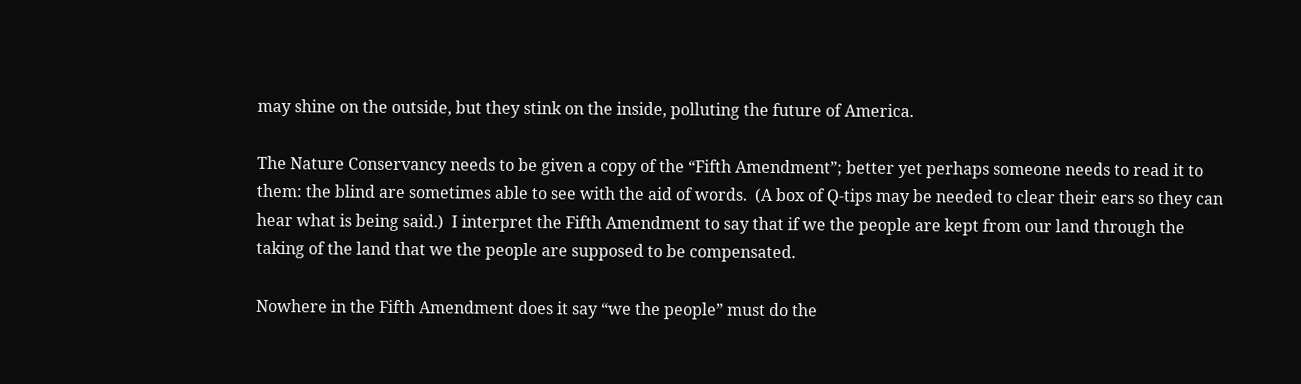may shine on the outside, but they stink on the inside, polluting the future of America.

The Nature Conservancy needs to be given a copy of the “Fifth Amendment”; better yet perhaps someone needs to read it to them: the blind are sometimes able to see with the aid of words.  (A box of Q-tips may be needed to clear their ears so they can hear what is being said.)  I interpret the Fifth Amendment to say that if we the people are kept from our land through the taking of the land that we the people are supposed to be compensated.

Nowhere in the Fifth Amendment does it say “we the people” must do the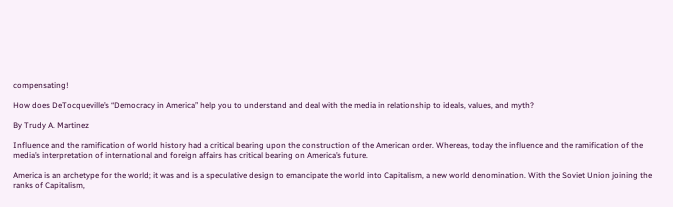compensating!

How does DeTocqueville’s “Democracy in America” help you to understand and deal with the media in relationship to ideals, values, and myth?

By Trudy A. Martinez

Influence and the ramification of world history had a critical bearing upon the construction of the American order. Whereas, today the influence and the ramification of the media’s interpretation of international and foreign affairs has critical bearing on America’s future.

America is an archetype for the world; it was and is a speculative design to emancipate the world into Capitalism, a new world denomination. With the Soviet Union joining the ranks of Capitalism,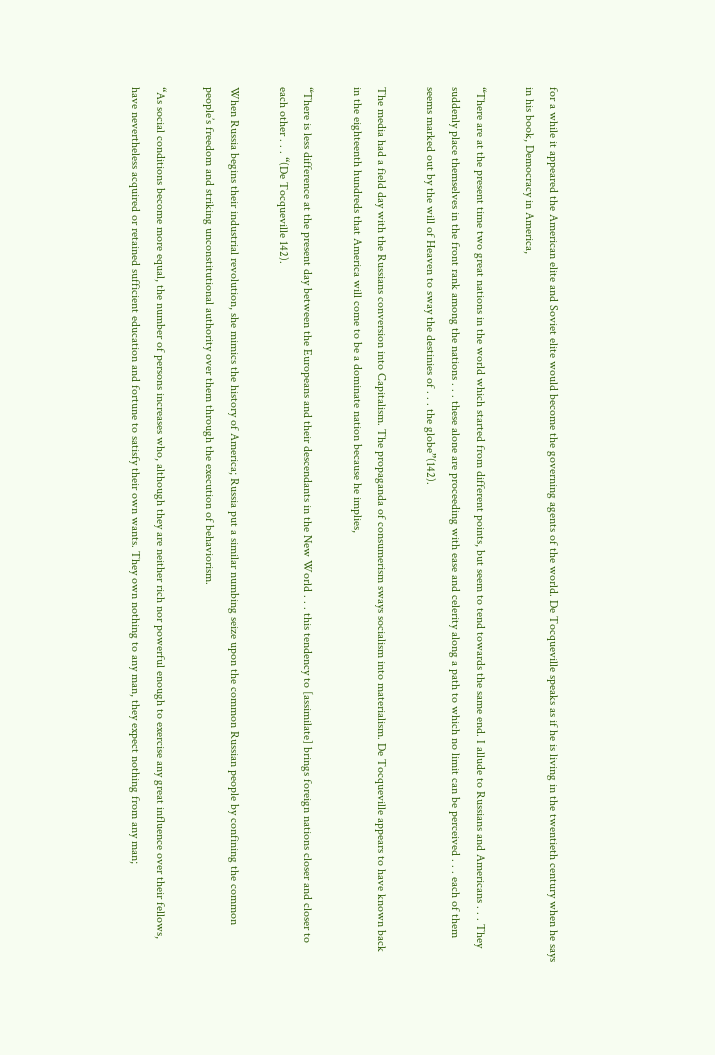for a while it appeared the American elite and Soviet elite would become the governing agents of the world. De Tocqueville speaks as if he is living in the twentieth century when he says in his book, Democracy in America,

“There are at the present time two great nations in the world which started from different points, but seem to tend towards the same end. I allude to Russians and Americans . . . They suddenly place themselves in the front rank among the nations . . . these alone are proceeding with ease and celerity along a path to which no limit can be perceived . . . each of them seems marked out by the will of Heaven to sway the destinies of . . . the globe”(142).

The media had a field day with the Russians conversion into Capitalism. The propaganda of consumerism sways socialism into materialism. De Tocqueville appears to have known back in the eighteenth hundreds that America will come to be a dominate nation because he implies,

“There is less difference at the present day between the Europeans and their descendants in the New World . . . this tendency to [assimilate] brings foreign nations closer and closer to each other . . . “(De Tocqueville 142).

When Russia begins their industrial revolution, she mimics the history of America; Russia put a similar numbing seize upon the common Russian people by confining the common people’s freedom and striking unconstitutional authority over them through the execution of behaviorism.

“As social conditions become more equal, the number of persons increases who, although they are neither rich nor powerful enough to exercise any great influence over their fellows, have nevertheless acquired or retained sufficient education and fortune to satisfy their own wants. They own nothing to any man, they expect nothing from any man;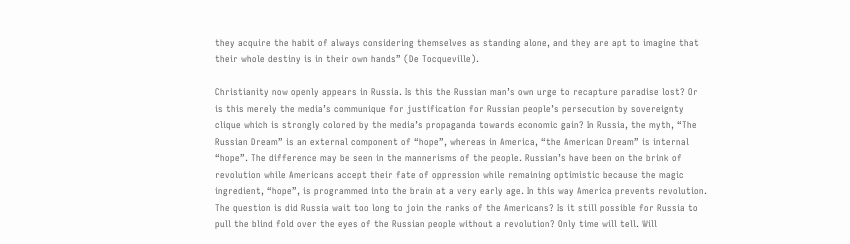they acquire the habit of always considering themselves as standing alone, and they are apt to imagine that their whole destiny is in their own hands” (De Tocqueville).

Christianity now openly appears in Russia. Is this the Russian man’s own urge to recapture paradise lost? Or is this merely the media’s communique for justification for Russian people’s persecution by sovereignty clique which is strongly colored by the media’s propaganda towards economic gain? In Russia, the myth, “The Russian Dream” is an external component of “hope”, whereas in America, “the American Dream” is internal “hope”. The difference may be seen in the mannerisms of the people. Russian’s have been on the brink of revolution while Americans accept their fate of oppression while remaining optimistic because the magic ingredient, “hope”, is programmed into the brain at a very early age. In this way America prevents revolution. The question is did Russia wait too long to join the ranks of the Americans? Is it still possible for Russia to pull the blind fold over the eyes of the Russian people without a revolution? Only time will tell. Will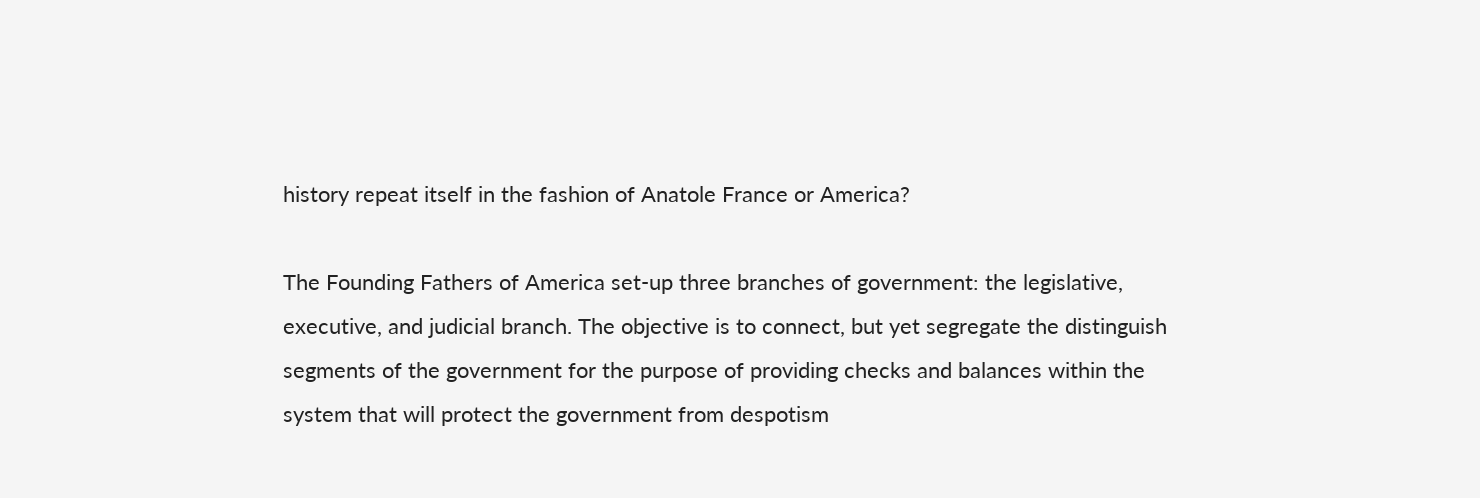history repeat itself in the fashion of Anatole France or America?

The Founding Fathers of America set-up three branches of government: the legislative, executive, and judicial branch. The objective is to connect, but yet segregate the distinguish segments of the government for the purpose of providing checks and balances within the system that will protect the government from despotism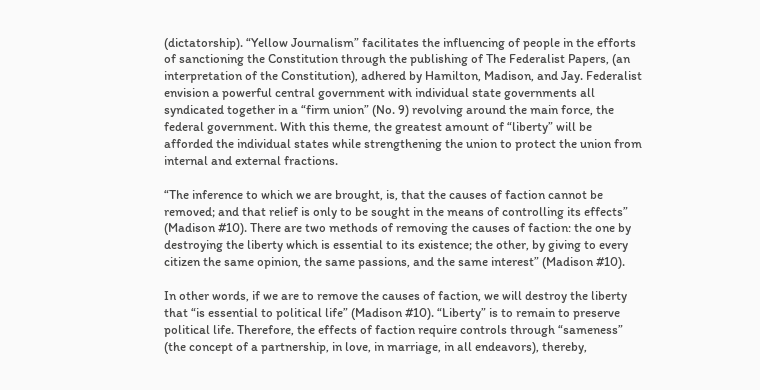(dictatorship). “Yellow Journalism” facilitates the influencing of people in the efforts of sanctioning the Constitution through the publishing of The Federalist Papers, (an interpretation of the Constitution), adhered by Hamilton, Madison, and Jay. Federalist envision a powerful central government with individual state governments all syndicated together in a “firm union” (No. 9) revolving around the main force, the federal government. With this theme, the greatest amount of “liberty” will be afforded the individual states while strengthening the union to protect the union from internal and external fractions.

“The inference to which we are brought, is, that the causes of faction cannot be removed; and that relief is only to be sought in the means of controlling its effects” (Madison #10). There are two methods of removing the causes of faction: the one by destroying the liberty which is essential to its existence; the other, by giving to every citizen the same opinion, the same passions, and the same interest” (Madison #10).

In other words, if we are to remove the causes of faction, we will destroy the liberty that “is essential to political life” (Madison #10). “Liberty” is to remain to preserve political life. Therefore, the effects of faction require controls through “sameness” (the concept of a partnership, in love, in marriage, in all endeavors), thereby,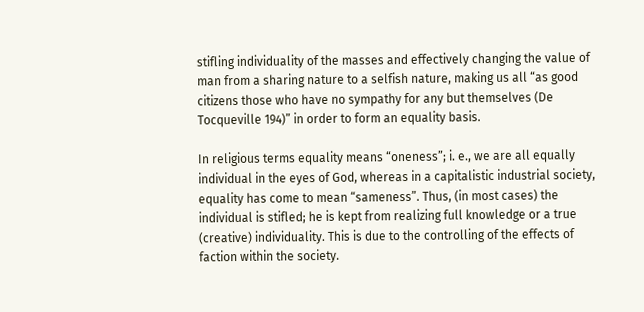stifling individuality of the masses and effectively changing the value of man from a sharing nature to a selfish nature, making us all “as good citizens those who have no sympathy for any but themselves (De Tocqueville 194)” in order to form an equality basis.

In religious terms equality means “oneness”; i. e., we are all equally individual in the eyes of God, whereas in a capitalistic industrial society, equality has come to mean “sameness”. Thus, (in most cases) the individual is stifled; he is kept from realizing full knowledge or a true (creative) individuality. This is due to the controlling of the effects of faction within the society.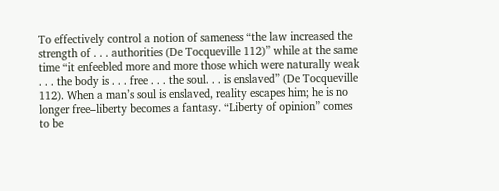To effectively control a notion of sameness “the law increased the strength of . . . authorities (De Tocqueville 112)” while at the same time “it enfeebled more and more those which were naturally weak . . . the body is . . . free . . . the soul. . . is enslaved” (De Tocqueville 112). When a man’s soul is enslaved, reality escapes him; he is no longer free–liberty becomes a fantasy. “Liberty of opinion” comes to be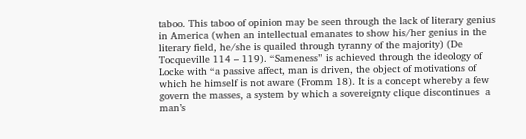taboo. This taboo of opinion may be seen through the lack of literary genius in America (when an intellectual emanates to show his/her genius in the literary field, he/she is quailed through tyranny of the majority) (De Tocqueville 114 – 119). “Sameness” is achieved through the ideology of Locke with “a passive affect, man is driven, the object of motivations of which he himself is not aware (Fromm 18). It is a concept whereby a few govern the masses, a system by which a sovereignty clique discontinues  a man’s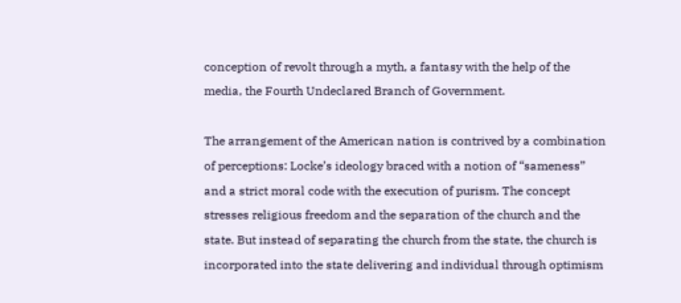conception of revolt through a myth, a fantasy with the help of the media, the Fourth Undeclared Branch of Government.

The arrangement of the American nation is contrived by a combination of perceptions: Locke’s ideology braced with a notion of “sameness” and a strict moral code with the execution of purism. The concept stresses religious freedom and the separation of the church and the state. But instead of separating the church from the state, the church is incorporated into the state delivering and individual through optimism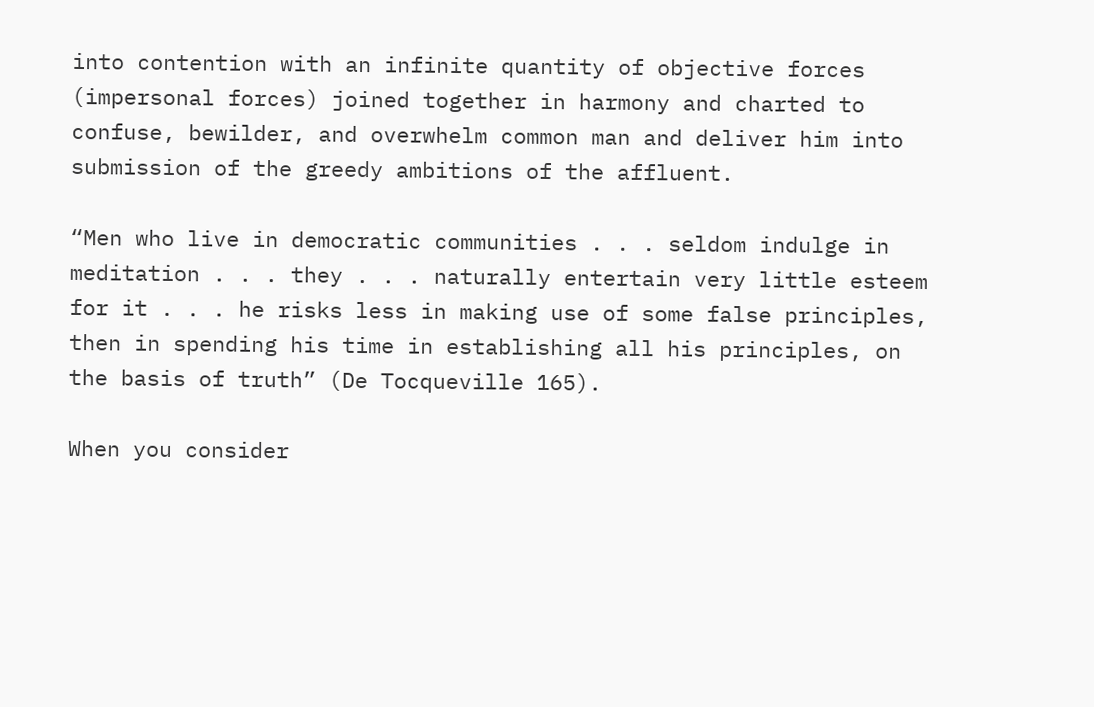into contention with an infinite quantity of objective forces (impersonal forces) joined together in harmony and charted to confuse, bewilder, and overwhelm common man and deliver him into submission of the greedy ambitions of the affluent.

“Men who live in democratic communities . . . seldom indulge in meditation . . . they . . . naturally entertain very little esteem for it . . . he risks less in making use of some false principles, then in spending his time in establishing all his principles, on the basis of truth” (De Tocqueville 165).

When you consider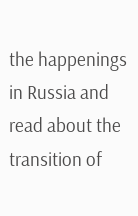the happenings in Russia and read about the transition of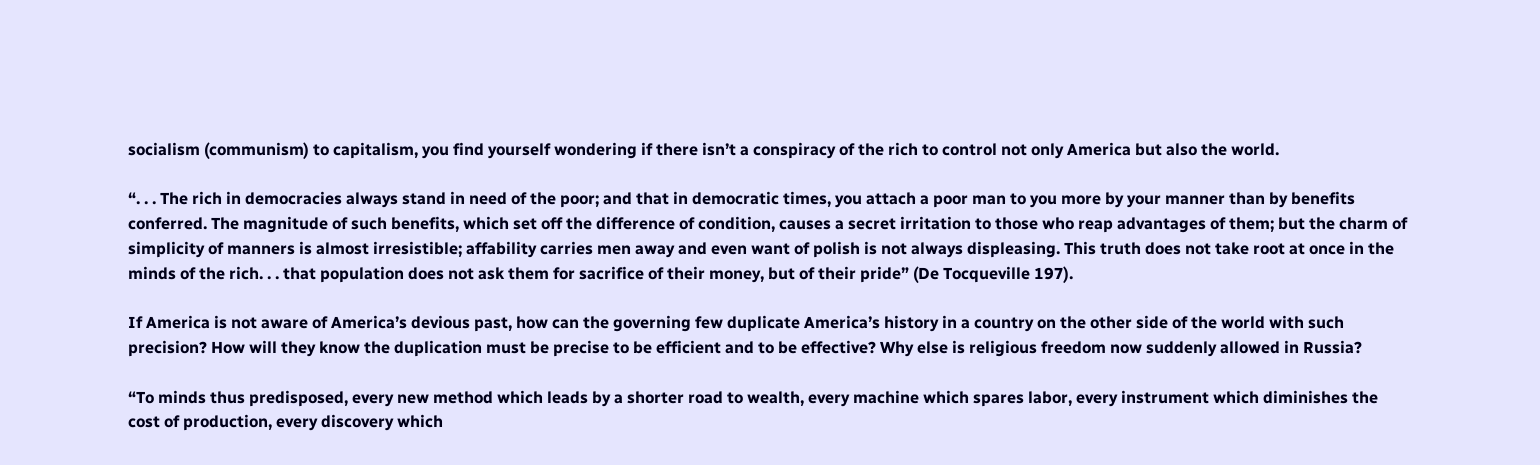socialism (communism) to capitalism, you find yourself wondering if there isn’t a conspiracy of the rich to control not only America but also the world.

“. . . The rich in democracies always stand in need of the poor; and that in democratic times, you attach a poor man to you more by your manner than by benefits conferred. The magnitude of such benefits, which set off the difference of condition, causes a secret irritation to those who reap advantages of them; but the charm of simplicity of manners is almost irresistible; affability carries men away and even want of polish is not always displeasing. This truth does not take root at once in the minds of the rich. . . that population does not ask them for sacrifice of their money, but of their pride” (De Tocqueville 197).

If America is not aware of America’s devious past, how can the governing few duplicate America’s history in a country on the other side of the world with such precision? How will they know the duplication must be precise to be efficient and to be effective? Why else is religious freedom now suddenly allowed in Russia?

“To minds thus predisposed, every new method which leads by a shorter road to wealth, every machine which spares labor, every instrument which diminishes the cost of production, every discovery which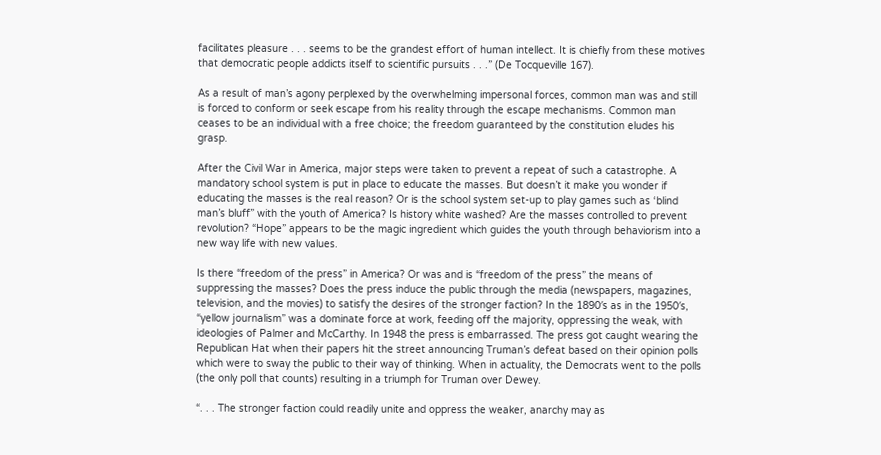facilitates pleasure . . . seems to be the grandest effort of human intellect. It is chiefly from these motives that democratic people addicts itself to scientific pursuits . . .” (De Tocqueville 167).

As a result of man’s agony perplexed by the overwhelming impersonal forces, common man was and still is forced to conform or seek escape from his reality through the escape mechanisms. Common man ceases to be an individual with a free choice; the freedom guaranteed by the constitution eludes his grasp.

After the Civil War in America, major steps were taken to prevent a repeat of such a catastrophe. A mandatory school system is put in place to educate the masses. But doesn’t it make you wonder if educating the masses is the real reason? Or is the school system set-up to play games such as ‘blind man’s bluff” with the youth of America? Is history white washed? Are the masses controlled to prevent revolution? “Hope” appears to be the magic ingredient which guides the youth through behaviorism into a new way life with new values.

Is there “freedom of the press” in America? Or was and is “freedom of the press” the means of suppressing the masses? Does the press induce the public through the media (newspapers, magazines, television, and the movies) to satisfy the desires of the stronger faction? In the 1890′s as in the 1950′s, “yellow journalism” was a dominate force at work, feeding off the majority, oppressing the weak, with ideologies of Palmer and McCarthy. In 1948 the press is embarrassed. The press got caught wearing the Republican Hat when their papers hit the street announcing Truman’s defeat based on their opinion polls which were to sway the public to their way of thinking. When in actuality, the Democrats went to the polls (the only poll that counts) resulting in a triumph for Truman over Dewey.

“. . . The stronger faction could readily unite and oppress the weaker, anarchy may as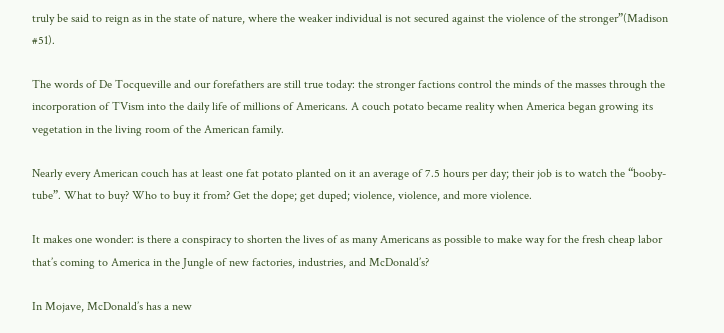truly be said to reign as in the state of nature, where the weaker individual is not secured against the violence of the stronger”(Madison #51).

The words of De Tocqueville and our forefathers are still true today: the stronger factions control the minds of the masses through the incorporation of TVism into the daily life of millions of Americans. A couch potato became reality when America began growing its vegetation in the living room of the American family.

Nearly every American couch has at least one fat potato planted on it an average of 7.5 hours per day; their job is to watch the “booby-tube”. What to buy? Who to buy it from? Get the dope; get duped; violence, violence, and more violence.

It makes one wonder: is there a conspiracy to shorten the lives of as many Americans as possible to make way for the fresh cheap labor that’s coming to America in the Jungle of new factories, industries, and McDonald’s?

In Mojave, McDonald’s has a new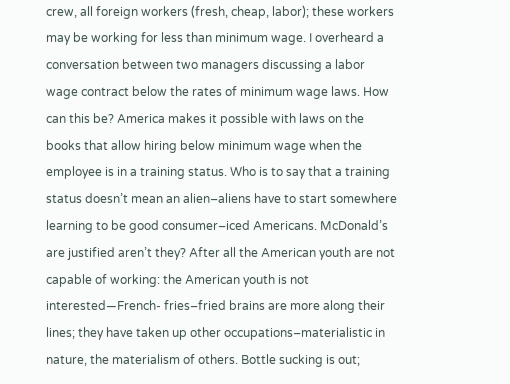crew, all foreign workers (fresh, cheap, labor); these workers may be working for less than minimum wage. I overheard a conversation between two managers discussing a labor wage contract below the rates of minimum wage laws. How can this be? America makes it possible with laws on the books that allow hiring below minimum wage when the employee is in a training status. Who is to say that a training status doesn’t mean an alien–aliens have to start somewhere learning to be good consumer–iced Americans. McDonald’s are justified aren’t they? After all the American youth are not capable of working: the American youth is not interested—French- fries–fried brains are more along their lines; they have taken up other occupations–materialistic in nature, the materialism of others. Bottle sucking is out;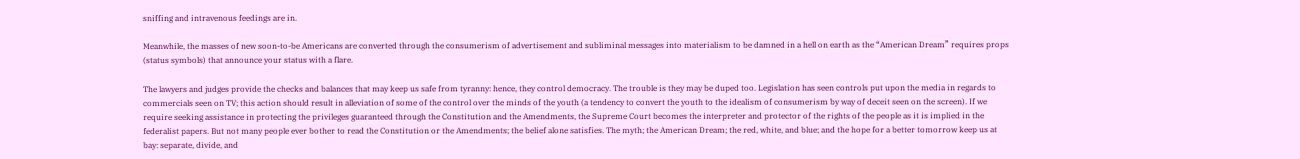sniffing and intravenous feedings are in.

Meanwhile, the masses of new soon-to-be Americans are converted through the consumerism of advertisement and subliminal messages into materialism to be damned in a hell on earth as the “American Dream” requires props (status symbols) that announce your status with a flare.

The lawyers and judges provide the checks and balances that may keep us safe from tyranny: hence, they control democracy. The trouble is they may be duped too. Legislation has seen controls put upon the media in regards to commercials seen on TV; this action should result in alleviation of some of the control over the minds of the youth (a tendency to convert the youth to the idealism of consumerism by way of deceit seen on the screen). If we require seeking assistance in protecting the privileges guaranteed through the Constitution and the Amendments, the Supreme Court becomes the interpreter and protector of the rights of the people as it is implied in the federalist papers. But not many people ever bother to read the Constitution or the Amendments; the belief alone satisfies. The myth; the American Dream; the red, white, and blue; and the hope for a better tomorrow keep us at bay: separate, divide, and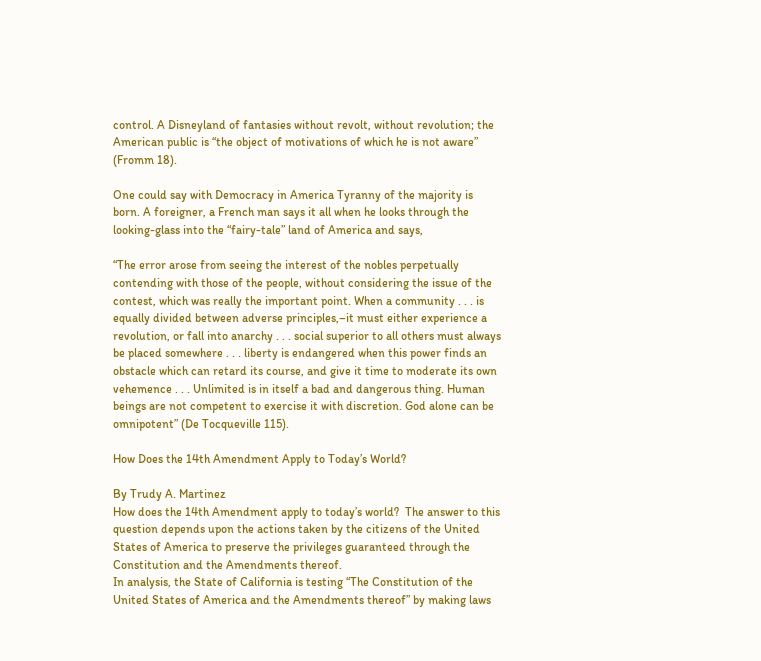control. A Disneyland of fantasies without revolt, without revolution; the American public is “the object of motivations of which he is not aware” (Fromm 18).

One could say with Democracy in America Tyranny of the majority is born. A foreigner, a French man says it all when he looks through the looking-glass into the “fairy-tale” land of America and says,

“The error arose from seeing the interest of the nobles perpetually contending with those of the people, without considering the issue of the contest, which was really the important point. When a community . . . is equally divided between adverse principles,–it must either experience a revolution, or fall into anarchy . . . social superior to all others must always be placed somewhere . . . liberty is endangered when this power finds an obstacle which can retard its course, and give it time to moderate its own vehemence . . . Unlimited is in itself a bad and dangerous thing. Human beings are not competent to exercise it with discretion. God alone can be omnipotent” (De Tocqueville 115).

How Does the 14th Amendment Apply to Today’s World?

By Trudy A. Martinez
How does the 14th Amendment apply to today’s world?  The answer to this question depends upon the actions taken by the citizens of the United States of America to preserve the privileges guaranteed through the Constitution and the Amendments thereof.
In analysis, the State of California is testing “The Constitution of the United States of America and the Amendments thereof” by making laws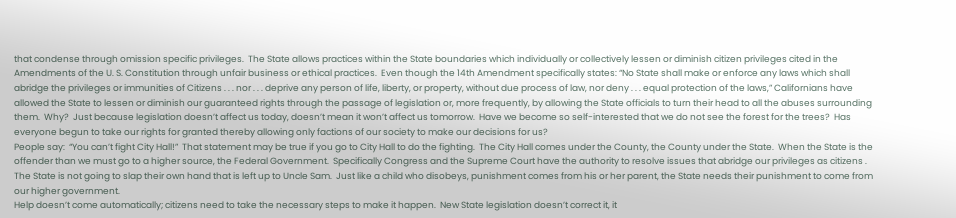that condense through omission specific privileges.  The State allows practices within the State boundaries which individually or collectively lessen or diminish citizen privileges cited in the Amendments of the U. S. Constitution through unfair business or ethical practices.  Even though the 14th Amendment specifically states: “No State shall make or enforce any laws which shall abridge the privileges or immunities of Citizens . . . nor . . . deprive any person of life, liberty, or property, without due process of law, nor deny . . . equal protection of the laws,” Californians have allowed the State to lessen or diminish our guaranteed rights through the passage of legislation or, more frequently, by allowing the State officials to turn their head to all the abuses surrounding them.  Why?  Just because legislation doesn’t affect us today, doesn’t mean it won’t affect us tomorrow.  Have we become so self-interested that we do not see the forest for the trees?  Has everyone begun to take our rights for granted thereby allowing only factions of our society to make our decisions for us?
People say:  “You can’t fight City Hall!”  That statement may be true if you go to City Hall to do the fighting.  The City Hall comes under the County, the County under the State.  When the State is the offender than we must go to a higher source, the Federal Government.  Specifically Congress and the Supreme Court have the authority to resolve issues that abridge our privileges as citizens .  The State is not going to slap their own hand that is left up to Uncle Sam.  Just like a child who disobeys, punishment comes from his or her parent, the State needs their punishment to come from our higher government.
Help doesn’t come automatically; citizens need to take the necessary steps to make it happen.  New State legislation doesn’t correct it, it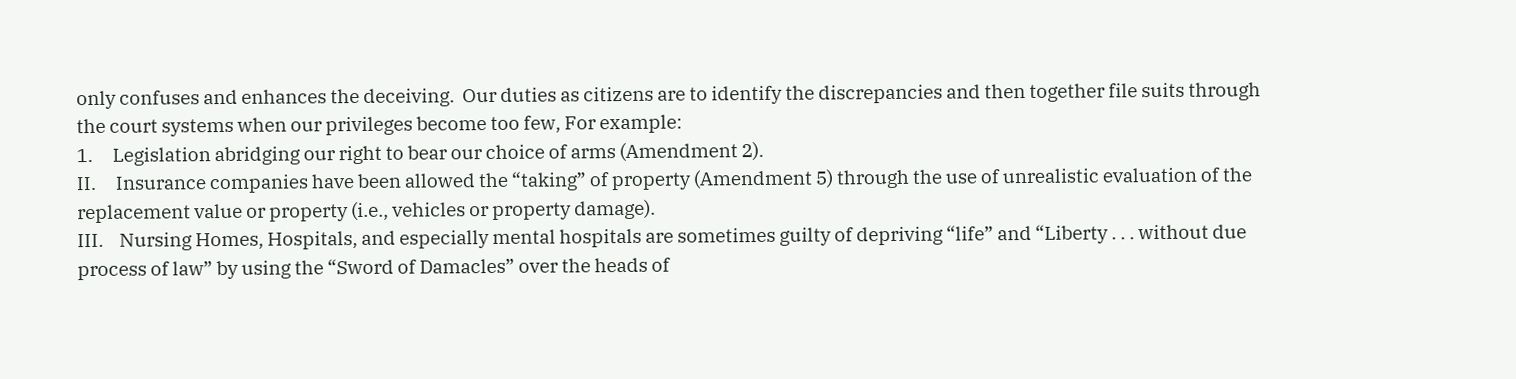only confuses and enhances the deceiving.  Our duties as citizens are to identify the discrepancies and then together file suits through the court systems when our privileges become too few, For example:
1.     Legislation abridging our right to bear our choice of arms (Amendment 2).
II.     Insurance companies have been allowed the “taking” of property (Amendment 5) through the use of unrealistic evaluation of the replacement value or property (i.e., vehicles or property damage).
III.    Nursing Homes, Hospitals, and especially mental hospitals are sometimes guilty of depriving “life” and “Liberty . . . without due process of law” by using the “Sword of Damacles” over the heads of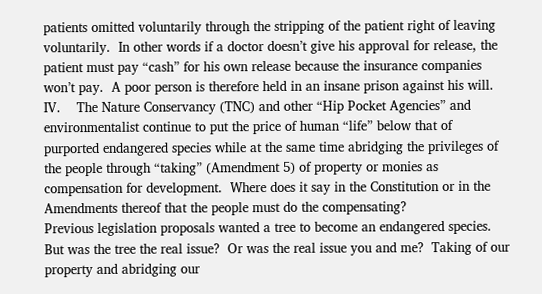patients omitted voluntarily through the stripping of the patient right of leaving voluntarily.  In other words if a doctor doesn’t give his approval for release, the patient must pay “cash” for his own release because the insurance companies won’t pay.  A poor person is therefore held in an insane prison against his will.
IV.    The Nature Conservancy (TNC) and other “Hip Pocket Agencies” and environmentalist continue to put the price of human “life” below that of purported endangered species while at the same time abridging the privileges of the people through “taking” (Amendment 5) of property or monies as compensation for development.  Where does it say in the Constitution or in the Amendments thereof that the people must do the compensating?
Previous legislation proposals wanted a tree to become an endangered species.  But was the tree the real issue?  Or was the real issue you and me?  Taking of our property and abridging our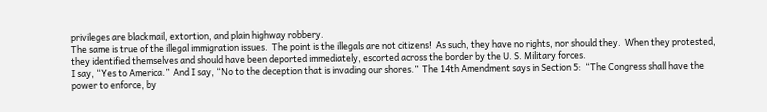privileges are blackmail, extortion, and plain highway robbery.
The same is true of the illegal immigration issues.  The point is the illegals are not citizens!  As such, they have no rights, nor should they.  When they protested, they identified themselves and should have been deported immediately, escorted across the border by the U. S. Military forces.
I say, “Yes to America.”  And I say, “No to the deception that is invading our shores.”  The 14th Amendment says in Section 5:  “The Congress shall have the power to enforce, by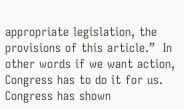appropriate legislation, the provisions of this article.”  In other words if we want action, Congress has to do it for us.  Congress has shown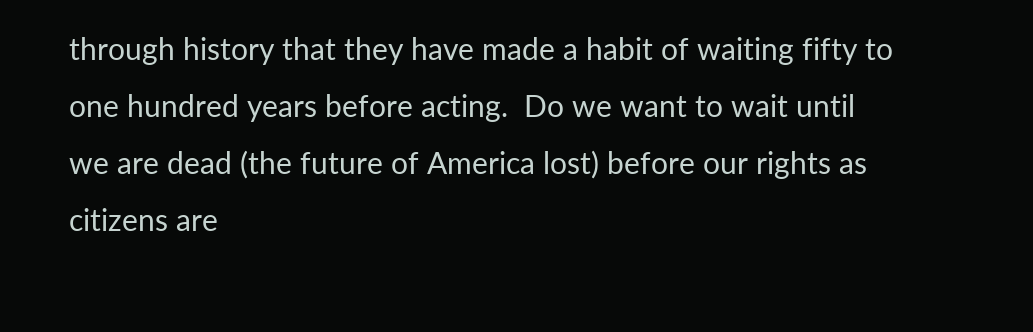through history that they have made a habit of waiting fifty to one hundred years before acting.  Do we want to wait until we are dead (the future of America lost) before our rights as citizens are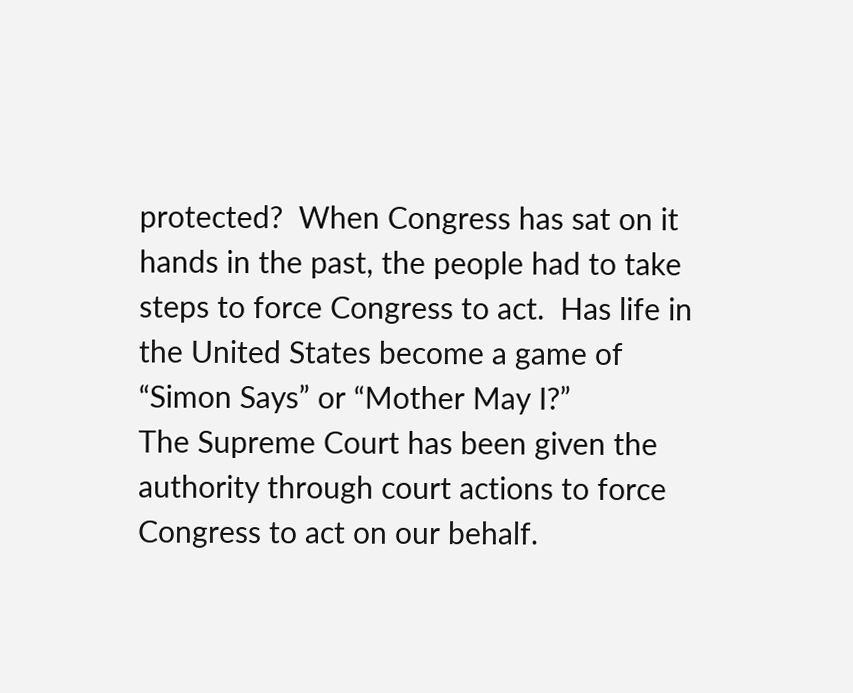protected?  When Congress has sat on it hands in the past, the people had to take steps to force Congress to act.  Has life in the United States become a game of “Simon Says” or “Mother May I?”
The Supreme Court has been given the authority through court actions to force Congress to act on our behalf.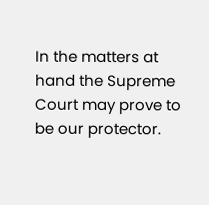In the matters at hand the Supreme Court may prove to be our protector.